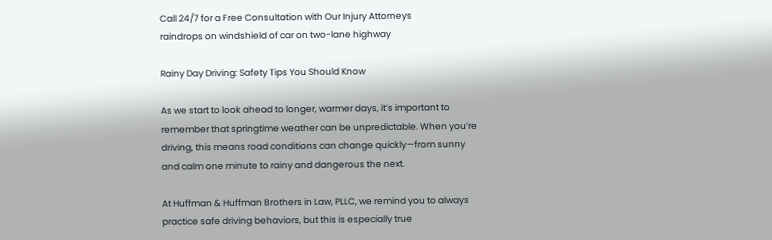Call 24/7 for a Free Consultation with Our Injury Attorneys
raindrops on windshield of car on two-lane highway

Rainy Day Driving: Safety Tips You Should Know

As we start to look ahead to longer, warmer days, it’s important to remember that springtime weather can be unpredictable. When you’re driving, this means road conditions can change quickly—from sunny and calm one minute to rainy and dangerous the next.

At Huffman & Huffman Brothers in Law, PLLC, we remind you to always practice safe driving behaviors, but this is especially true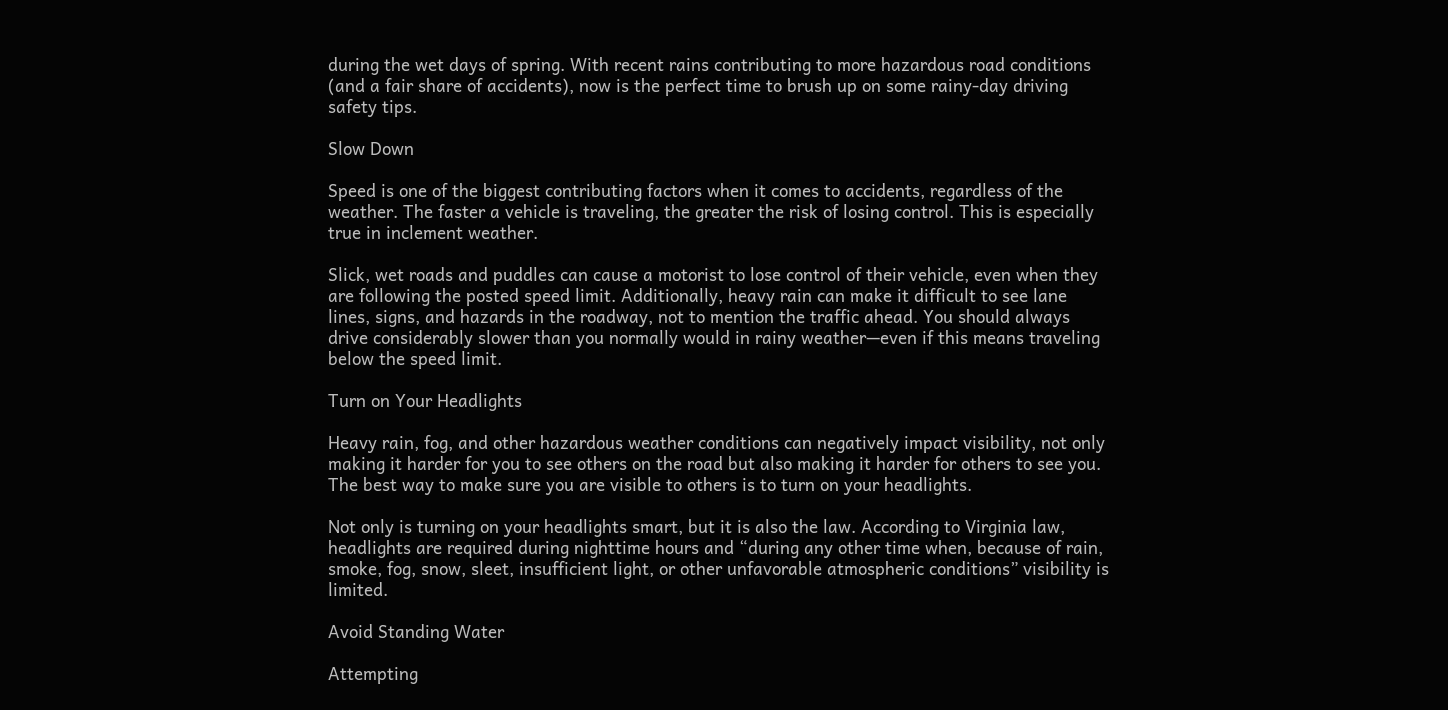during the wet days of spring. With recent rains contributing to more hazardous road conditions (and a fair share of accidents), now is the perfect time to brush up on some rainy-day driving safety tips.

Slow Down

Speed is one of the biggest contributing factors when it comes to accidents, regardless of the weather. The faster a vehicle is traveling, the greater the risk of losing control. This is especially true in inclement weather.

Slick, wet roads and puddles can cause a motorist to lose control of their vehicle, even when they are following the posted speed limit. Additionally, heavy rain can make it difficult to see lane lines, signs, and hazards in the roadway, not to mention the traffic ahead. You should always drive considerably slower than you normally would in rainy weather—even if this means traveling below the speed limit.

Turn on Your Headlights

Heavy rain, fog, and other hazardous weather conditions can negatively impact visibility, not only making it harder for you to see others on the road but also making it harder for others to see you. The best way to make sure you are visible to others is to turn on your headlights.

Not only is turning on your headlights smart, but it is also the law. According to Virginia law, headlights are required during nighttime hours and “during any other time when, because of rain, smoke, fog, snow, sleet, insufficient light, or other unfavorable atmospheric conditions” visibility is limited.

Avoid Standing Water

Attempting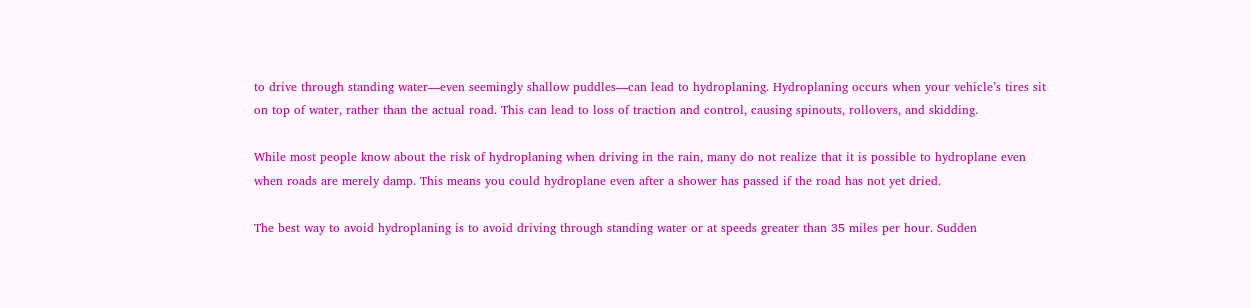to drive through standing water—even seemingly shallow puddles—can lead to hydroplaning. Hydroplaning occurs when your vehicle’s tires sit on top of water, rather than the actual road. This can lead to loss of traction and control, causing spinouts, rollovers, and skidding.

While most people know about the risk of hydroplaning when driving in the rain, many do not realize that it is possible to hydroplane even when roads are merely damp. This means you could hydroplane even after a shower has passed if the road has not yet dried.

The best way to avoid hydroplaning is to avoid driving through standing water or at speeds greater than 35 miles per hour. Sudden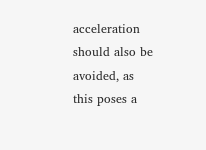acceleration should also be avoided, as this poses a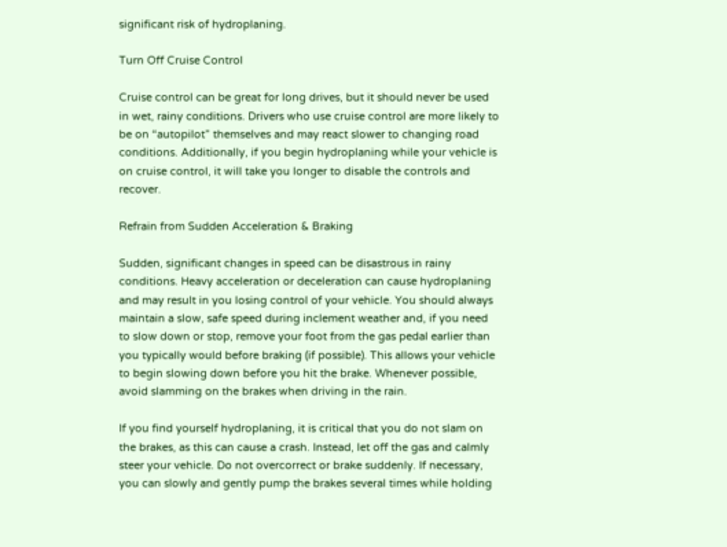significant risk of hydroplaning.

Turn Off Cruise Control

Cruise control can be great for long drives, but it should never be used in wet, rainy conditions. Drivers who use cruise control are more likely to be on “autopilot” themselves and may react slower to changing road conditions. Additionally, if you begin hydroplaning while your vehicle is on cruise control, it will take you longer to disable the controls and recover.

Refrain from Sudden Acceleration & Braking

Sudden, significant changes in speed can be disastrous in rainy conditions. Heavy acceleration or deceleration can cause hydroplaning and may result in you losing control of your vehicle. You should always maintain a slow, safe speed during inclement weather and, if you need to slow down or stop, remove your foot from the gas pedal earlier than you typically would before braking (if possible). This allows your vehicle to begin slowing down before you hit the brake. Whenever possible, avoid slamming on the brakes when driving in the rain.

If you find yourself hydroplaning, it is critical that you do not slam on the brakes, as this can cause a crash. Instead, let off the gas and calmly steer your vehicle. Do not overcorrect or brake suddenly. If necessary, you can slowly and gently pump the brakes several times while holding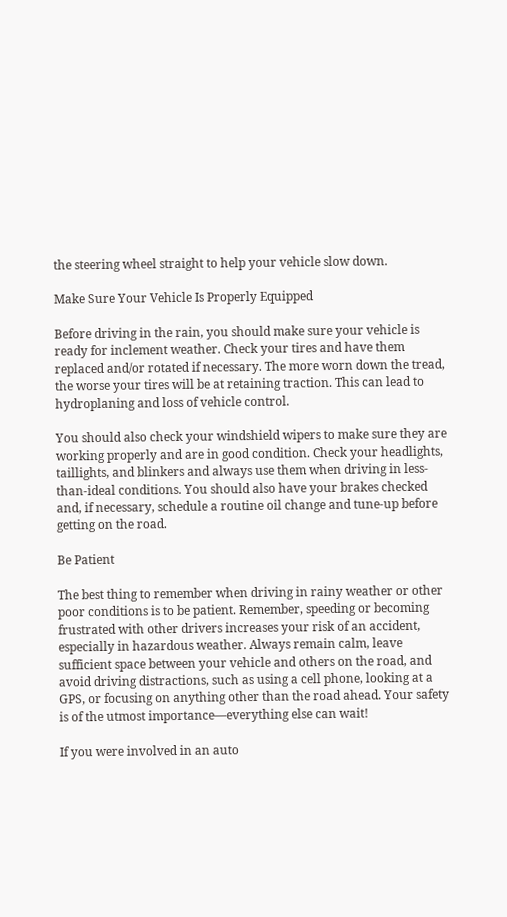the steering wheel straight to help your vehicle slow down.

Make Sure Your Vehicle Is Properly Equipped

Before driving in the rain, you should make sure your vehicle is ready for inclement weather. Check your tires and have them replaced and/or rotated if necessary. The more worn down the tread, the worse your tires will be at retaining traction. This can lead to hydroplaning and loss of vehicle control.

You should also check your windshield wipers to make sure they are working properly and are in good condition. Check your headlights, taillights, and blinkers and always use them when driving in less-than-ideal conditions. You should also have your brakes checked and, if necessary, schedule a routine oil change and tune-up before getting on the road.

Be Patient

The best thing to remember when driving in rainy weather or other poor conditions is to be patient. Remember, speeding or becoming frustrated with other drivers increases your risk of an accident, especially in hazardous weather. Always remain calm, leave sufficient space between your vehicle and others on the road, and avoid driving distractions, such as using a cell phone, looking at a GPS, or focusing on anything other than the road ahead. Your safety is of the utmost importance—everything else can wait!

If you were involved in an auto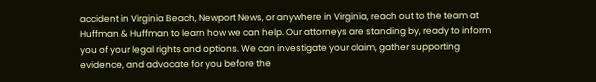accident in Virginia Beach, Newport News, or anywhere in Virginia, reach out to the team at Huffman & Huffman to learn how we can help. Our attorneys are standing by, ready to inform you of your legal rights and options. We can investigate your claim, gather supporting evidence, and advocate for you before the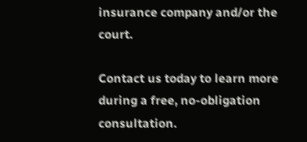insurance company and/or the court.

Contact us today to learn more during a free, no-obligation consultation.